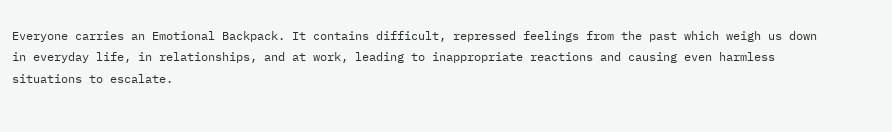Everyone carries an Emotional Backpack. It contains difficult, repressed feelings from the past which weigh us down in everyday life, in relationships, and at work, leading to inappropriate reactions and causing even harmless situations to escalate.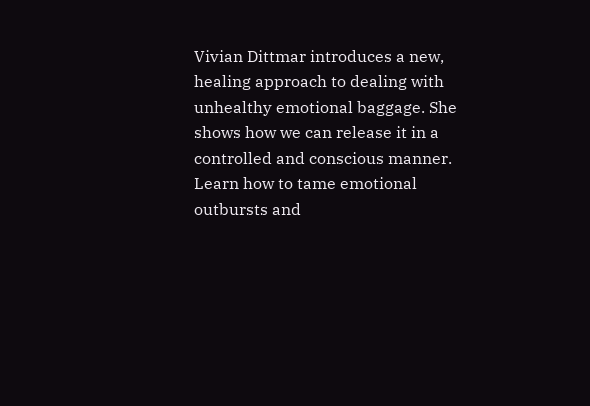Vivian Dittmar introduces a new, healing approach to dealing with unhealthy emotional baggage. She shows how we can release it in a controlled and conscious manner. Learn how to tame emotional outbursts and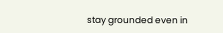stay grounded even in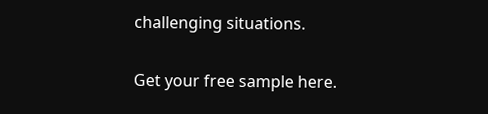challenging situations.

Get your free sample here.